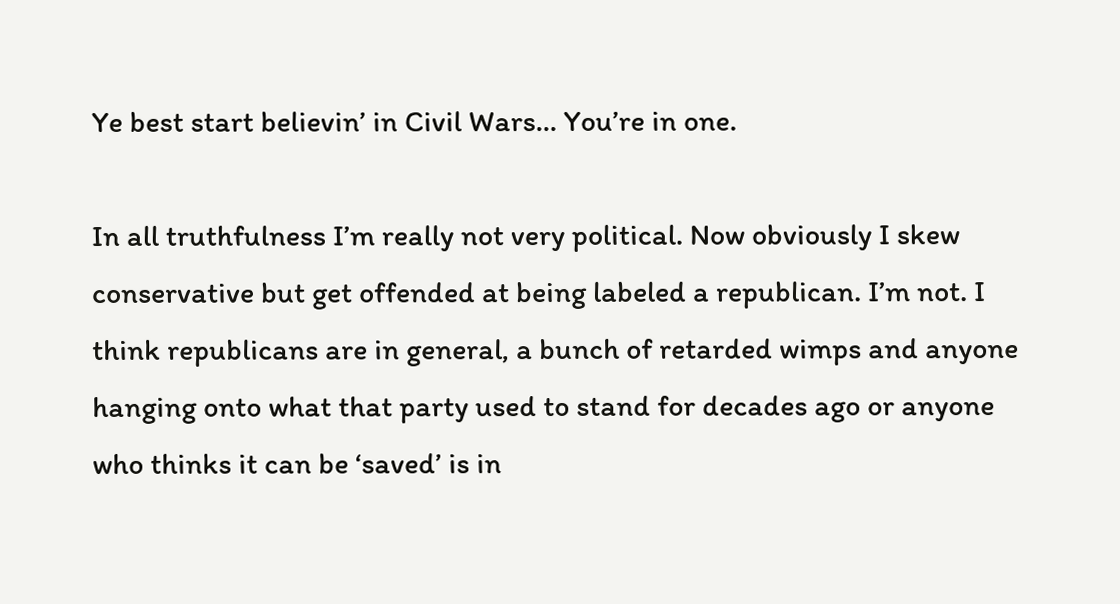Ye best start believin’ in Civil Wars… You’re in one.

In all truthfulness I’m really not very political. Now obviously I skew conservative but get offended at being labeled a republican. I’m not. I think republicans are in general, a bunch of retarded wimps and anyone hanging onto what that party used to stand for decades ago or anyone who thinks it can be ‘saved’ is in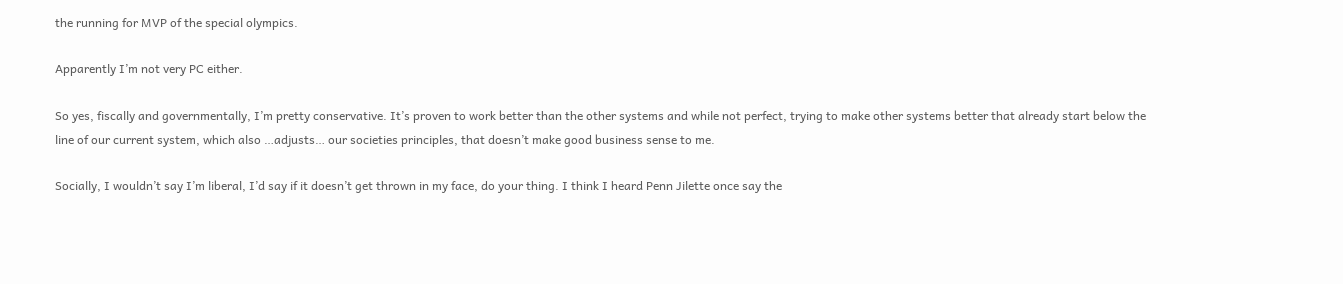the running for MVP of the special olympics.

Apparently I’m not very PC either.

So yes, fiscally and governmentally, I’m pretty conservative. It’s proven to work better than the other systems and while not perfect, trying to make other systems better that already start below the line of our current system, which also …adjusts… our societies principles, that doesn’t make good business sense to me.

Socially, I wouldn’t say I’m liberal, I’d say if it doesn’t get thrown in my face, do your thing. I think I heard Penn Jilette once say the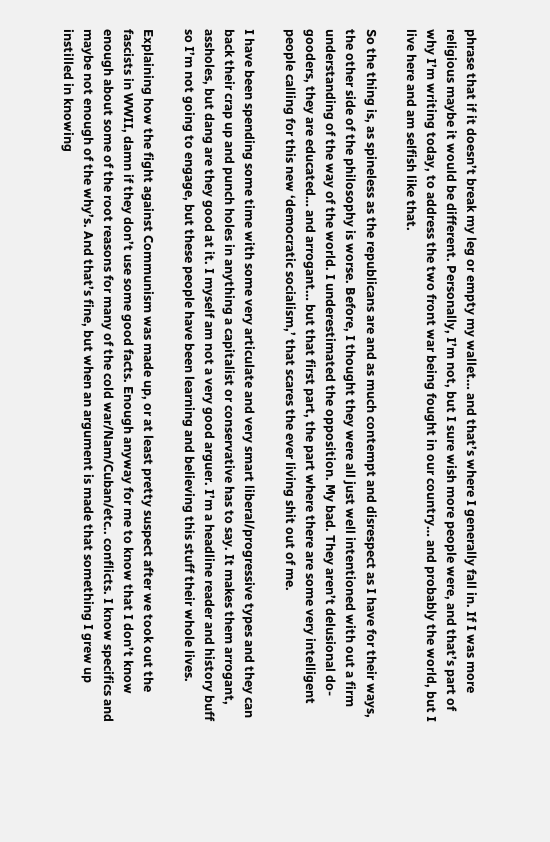phrase that if it doesn’t break my leg or empty my wallet… and that’s where I generally fall in. If I was more religious maybe it would be different. Personally, I’m not, but I sure wish more people were, and that’s part of why I’m writing today, to address the two front war being fought in our country… and probably the world, but I live here and am selfish like that.

So the thing is, as spineless as the republicans are and as much contempt and disrespect as I have for their ways, the other side of the philosophy is worse. Before, I thought they were all just well intentioned with out a firm understanding of the way of the world. I underestimated the opposition. My bad. They aren’t delusional do-gooders, they are educated… and arrogant… but that first part, the part where there are some very intelligent people calling for this new ‘democratic socialism,’ that scares the ever living shit out of me.

I have been spending some time with some very articulate and very smart liberal/progressive types and they can back their crap up and punch holes in anything a capitalist or conservative has to say. It makes them arrogant, assholes, but dang are they good at it. I myself am not a very good arguer. I’m a headline reader and history buff so I’m not going to engage, but these people have been learning and believing this stuff their whole lives.

Explaining how the fight against Communism was made up, or at least pretty suspect after we took out the fascists in WWII, damn if they don’t use some good facts. Enough anyway for me to know that I don’t know enough about some of the root reasons for many of the cold war/Nam/Cuban/etc.. conflicts. I know specifics and maybe not enough of the why’s. And that’s fine, but when an argument is made that something I grew up instilled in knowing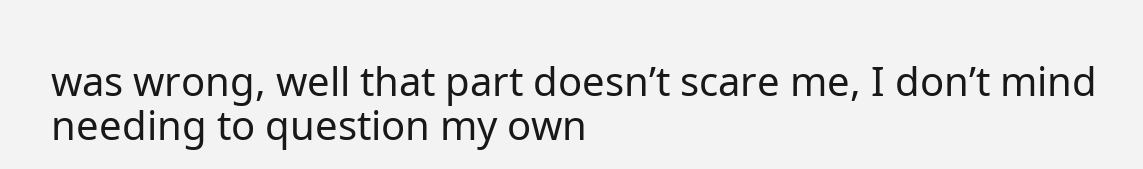was wrong, well that part doesn’t scare me, I don’t mind needing to question my own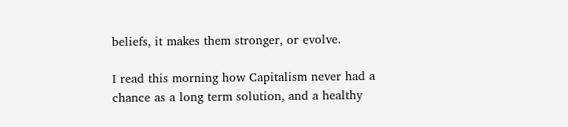beliefs, it makes them stronger, or evolve.

I read this morning how Capitalism never had a chance as a long term solution, and a healthy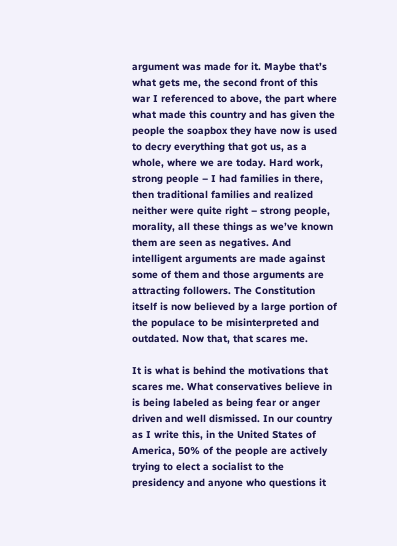argument was made for it. Maybe that’s what gets me, the second front of this war I referenced to above, the part where what made this country and has given the people the soapbox they have now is used to decry everything that got us, as a whole, where we are today. Hard work, strong people – I had families in there, then traditional families and realized neither were quite right – strong people, morality, all these things as we’ve known them are seen as negatives. And intelligent arguments are made against some of them and those arguments are attracting followers. The Constitution itself is now believed by a large portion of the populace to be misinterpreted and outdated. Now that, that scares me.

It is what is behind the motivations that scares me. What conservatives believe in is being labeled as being fear or anger driven and well dismissed. In our country as I write this, in the United States of America, 50% of the people are actively trying to elect a socialist to the presidency and anyone who questions it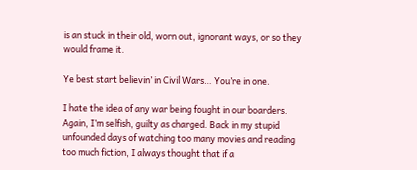is an stuck in their old, worn out, ignorant ways, or so they would frame it.

Ye best start believin’ in Civil Wars… You’re in one.

I hate the idea of any war being fought in our boarders. Again, I’m selfish, guilty as charged. Back in my stupid unfounded days of watching too many movies and reading too much fiction, I always thought that if a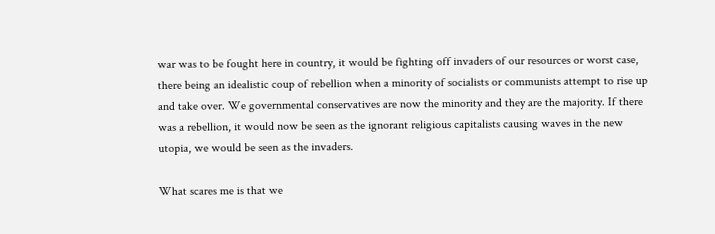war was to be fought here in country, it would be fighting off invaders of our resources or worst case, there being an idealistic coup of rebellion when a minority of socialists or communists attempt to rise up and take over. We governmental conservatives are now the minority and they are the majority. If there was a rebellion, it would now be seen as the ignorant religious capitalists causing waves in the new utopia, we would be seen as the invaders.

What scares me is that we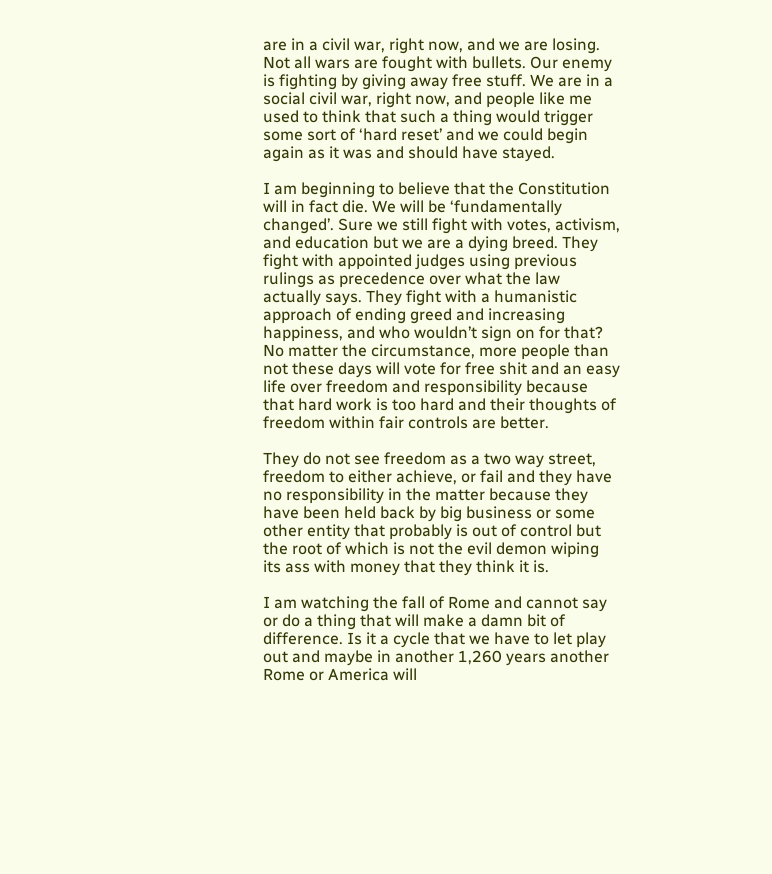are in a civil war, right now, and we are losing. Not all wars are fought with bullets. Our enemy is fighting by giving away free stuff. We are in a social civil war, right now, and people like me used to think that such a thing would trigger some sort of ‘hard reset’ and we could begin again as it was and should have stayed.

I am beginning to believe that the Constitution will in fact die. We will be ‘fundamentally changed’. Sure we still fight with votes, activism, and education but we are a dying breed. They fight with appointed judges using previous rulings as precedence over what the law actually says. They fight with a humanistic approach of ending greed and increasing happiness, and who wouldn’t sign on for that? No matter the circumstance, more people than not these days will vote for free shit and an easy life over freedom and responsibility because that hard work is too hard and their thoughts of freedom within fair controls are better.

They do not see freedom as a two way street, freedom to either achieve, or fail and they have no responsibility in the matter because they have been held back by big business or some other entity that probably is out of control but the root of which is not the evil demon wiping its ass with money that they think it is.

I am watching the fall of Rome and cannot say or do a thing that will make a damn bit of difference. Is it a cycle that we have to let play out and maybe in another 1,260 years another Rome or America will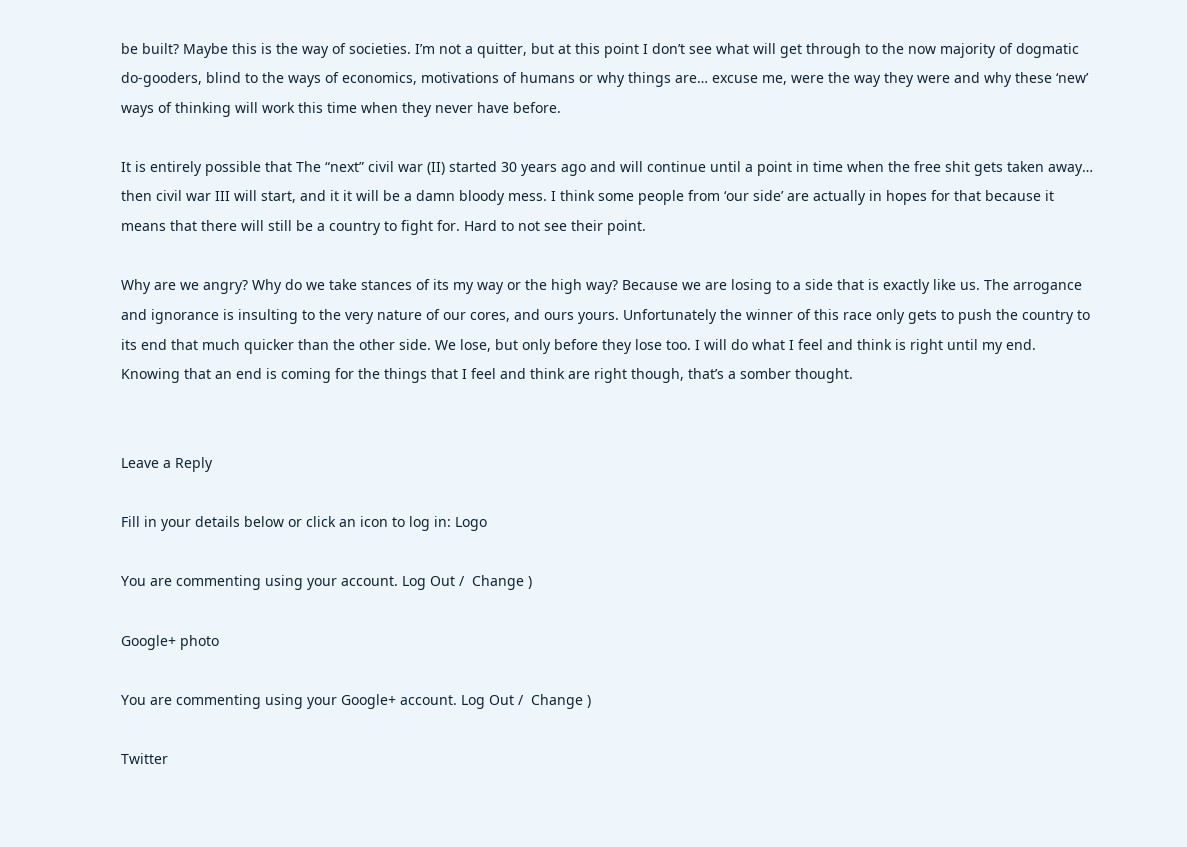be built? Maybe this is the way of societies. I’m not a quitter, but at this point I don’t see what will get through to the now majority of dogmatic do-gooders, blind to the ways of economics, motivations of humans or why things are… excuse me, were the way they were and why these ‘new’ ways of thinking will work this time when they never have before.

It is entirely possible that The “next” civil war (II) started 30 years ago and will continue until a point in time when the free shit gets taken away… then civil war III will start, and it it will be a damn bloody mess. I think some people from ‘our side’ are actually in hopes for that because it means that there will still be a country to fight for. Hard to not see their point.

Why are we angry? Why do we take stances of its my way or the high way? Because we are losing to a side that is exactly like us. The arrogance and ignorance is insulting to the very nature of our cores, and ours yours. Unfortunately the winner of this race only gets to push the country to its end that much quicker than the other side. We lose, but only before they lose too. I will do what I feel and think is right until my end. Knowing that an end is coming for the things that I feel and think are right though, that’s a somber thought.


Leave a Reply

Fill in your details below or click an icon to log in: Logo

You are commenting using your account. Log Out /  Change )

Google+ photo

You are commenting using your Google+ account. Log Out /  Change )

Twitter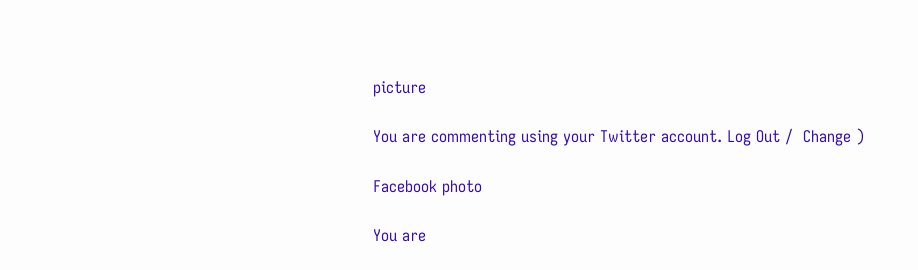picture

You are commenting using your Twitter account. Log Out /  Change )

Facebook photo

You are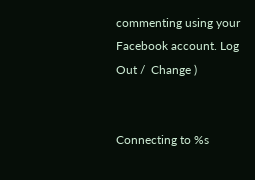commenting using your Facebook account. Log Out /  Change )


Connecting to %s